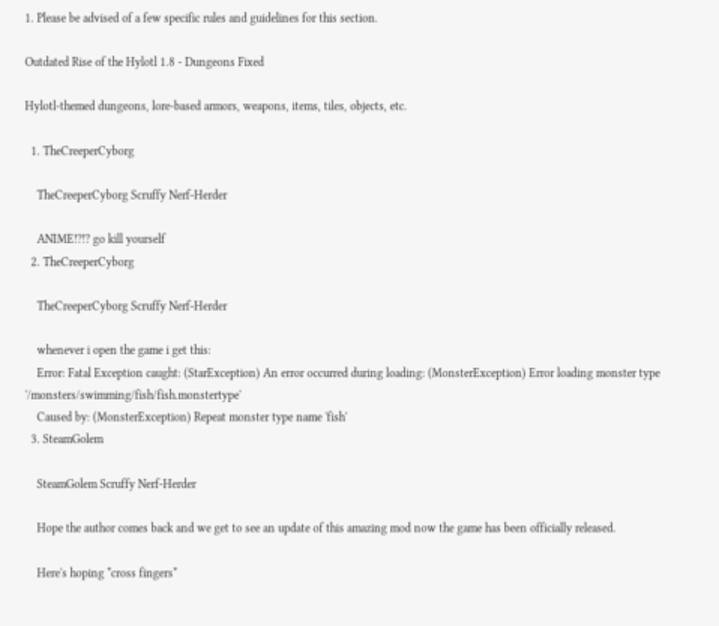1. Please be advised of a few specific rules and guidelines for this section.

Outdated Rise of the Hylotl 1.8 - Dungeons Fixed

Hylotl-themed dungeons, lore-based armors, weapons, items, tiles, objects, etc.

  1. TheCreeperCyborg

    TheCreeperCyborg Scruffy Nerf-Herder

    ANIME!?!? go kill yourself
  2. TheCreeperCyborg

    TheCreeperCyborg Scruffy Nerf-Herder

    whenever i open the game i get this:
    Error: Fatal Exception caught: (StarException) An error occurred during loading: (MonsterException) Error loading monster type '/monsters/swimming/fish/fish.monstertype'
    Caused by: (MonsterException) Repeat monster type name 'fish'
  3. SteamGolem

    SteamGolem Scruffy Nerf-Herder

    Hope the author comes back and we get to see an update of this amazing mod now the game has been officially released.

    Here's hoping *cross fingers*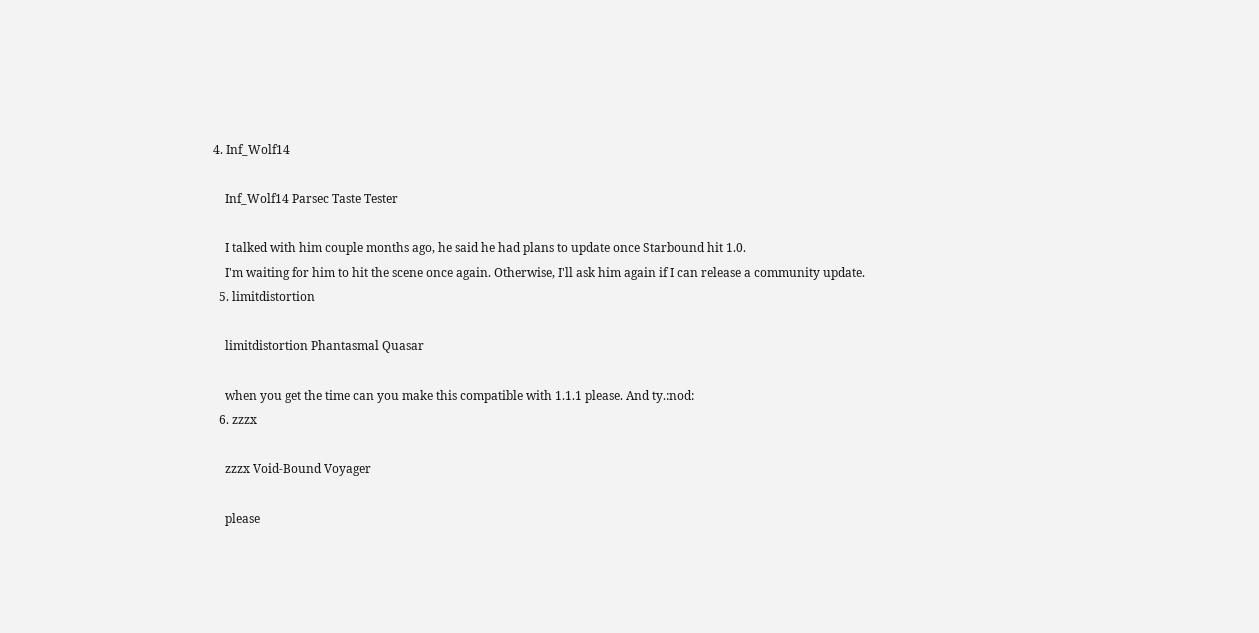4. Inf_Wolf14

    Inf_Wolf14 Parsec Taste Tester

    I talked with him couple months ago, he said he had plans to update once Starbound hit 1.0.
    I'm waiting for him to hit the scene once again. Otherwise, I'll ask him again if I can release a community update.
  5. limitdistortion

    limitdistortion Phantasmal Quasar

    when you get the time can you make this compatible with 1.1.1 please. And ty.:nod:
  6. zzzx

    zzzx Void-Bound Voyager

    please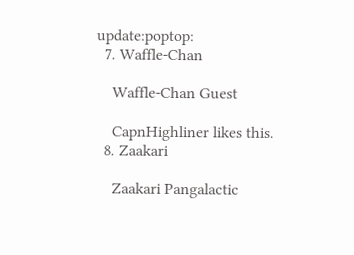update:poptop:
  7. Waffle-Chan

    Waffle-Chan Guest

    CapnHighliner likes this.
  8. Zaakari

    Zaakari Pangalactic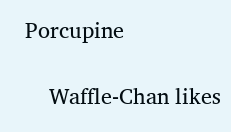Porcupine

    Waffle-Chan likes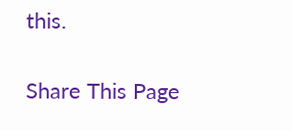this.

Share This Page